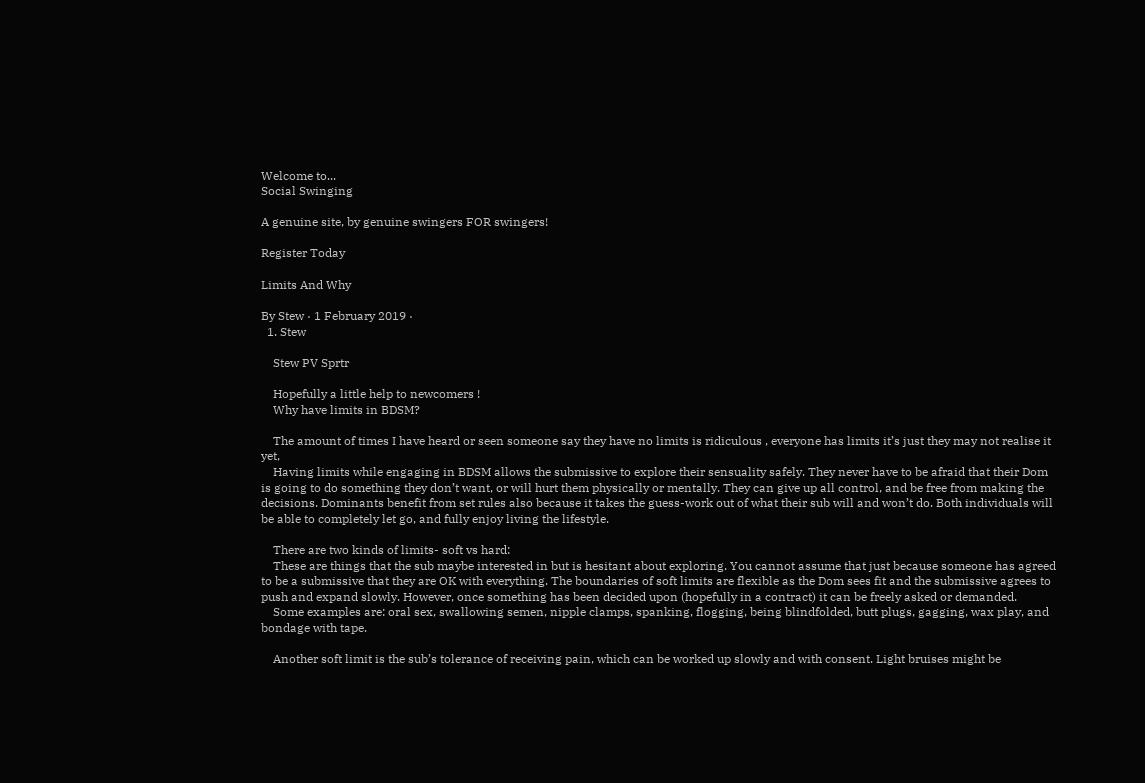Welcome to...
Social Swinging

A genuine site, by genuine swingers FOR swingers!

Register Today

Limits And Why

By Stew · 1 February 2019 ·
  1. Stew

    Stew PV Sprtr

    Hopefully a little help to newcomers !
    Why have limits in BDSM?

    The amount of times I have heard or seen someone say they have no limits is ridiculous , everyone has limits it’s just they may not realise it yet,
    Having limits while engaging in BDSM allows the submissive to explore their sensuality safely. They never have to be afraid that their Dom is going to do something they don’t want, or will hurt them physically or mentally. They can give up all control, and be free from making the decisions. Dominants benefit from set rules also because it takes the guess-work out of what their sub will and won’t do. Both individuals will be able to completely let go, and fully enjoy living the lifestyle.

    There are two kinds of limits- soft vs hard:
    These are things that the sub maybe interested in but is hesitant about exploring. You cannot assume that just because someone has agreed to be a submissive that they are OK with everything. The boundaries of soft limits are flexible as the Dom sees fit and the submissive agrees to push and expand slowly. However, once something has been decided upon (hopefully in a contract) it can be freely asked or demanded.
    Some examples are: oral sex, swallowing semen, nipple clamps, spanking, flogging, being blindfolded, butt plugs, gagging, wax play, and bondage with tape.

    Another soft limit is the sub’s tolerance of receiving pain, which can be worked up slowly and with consent. Light bruises might be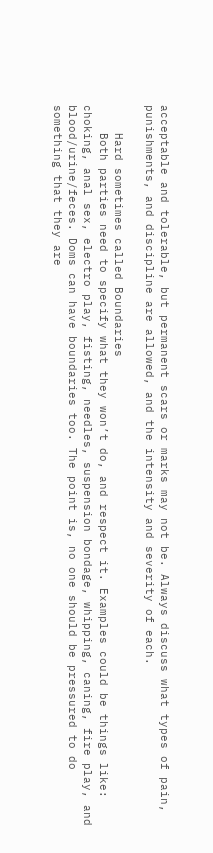acceptable and tolerable, but permanent scars or marks may not be. Always discuss what types of pain, punishments, and discipline are allowed, and the intensity and severity of each.

    Hard sometimes called Boundaries
    Both parties need to specify what they won’t do, and respect it. Examples could be things like: choking, anal sex, electro play, fisting, needles, suspension bondage, whipping, caning, fire play, and blood/urine/feces. Doms can have boundaries too. The point is, no one should be pressured to do something that they are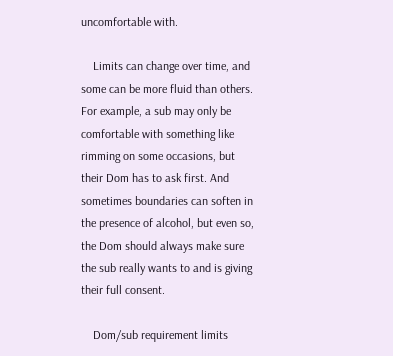uncomfortable with.

    Limits can change over time, and some can be more fluid than others. For example, a sub may only be comfortable with something like rimming on some occasions, but their Dom has to ask first. And sometimes boundaries can soften in the presence of alcohol, but even so, the Dom should always make sure the sub really wants to and is giving their full consent.

    Dom/sub requirement limits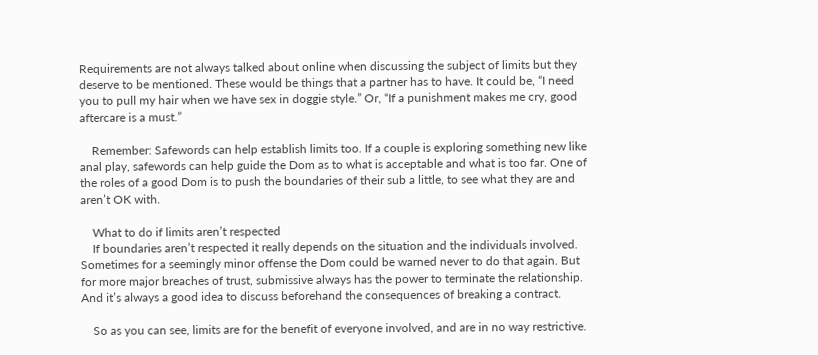Requirements are not always talked about online when discussing the subject of limits but they deserve to be mentioned. These would be things that a partner has to have. It could be, “I need you to pull my hair when we have sex in doggie style.” Or, “If a punishment makes me cry, good aftercare is a must.”

    Remember: Safewords can help establish limits too. If a couple is exploring something new like anal play, safewords can help guide the Dom as to what is acceptable and what is too far. One of the roles of a good Dom is to push the boundaries of their sub a little, to see what they are and aren’t OK with.

    What to do if limits aren’t respected
    If boundaries aren’t respected it really depends on the situation and the individuals involved. Sometimes for a seemingly minor offense the Dom could be warned never to do that again. But for more major breaches of trust, submissive always has the power to terminate the relationship. And it’s always a good idea to discuss beforehand the consequences of breaking a contract.

    So as you can see, limits are for the benefit of everyone involved, and are in no way restrictive.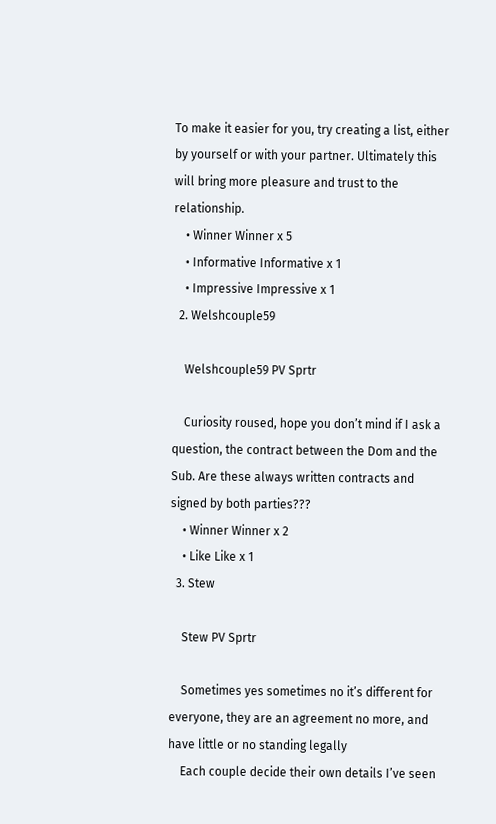To make it easier for you, try creating a list, either by yourself or with your partner. Ultimately this will bring more pleasure and trust to the relationship.
    • Winner Winner x 5
    • Informative Informative x 1
    • Impressive Impressive x 1
  2. Welshcouple59

    Welshcouple59 PV Sprtr

    Curiosity roused, hope you don’t mind if I ask a question, the contract between the Dom and the Sub. Are these always written contracts and signed by both parties???
    • Winner Winner x 2
    • Like Like x 1
  3. Stew

    Stew PV Sprtr

    Sometimes yes sometimes no it’s different for everyone, they are an agreement no more, and have little or no standing legally
    Each couple decide their own details I’ve seen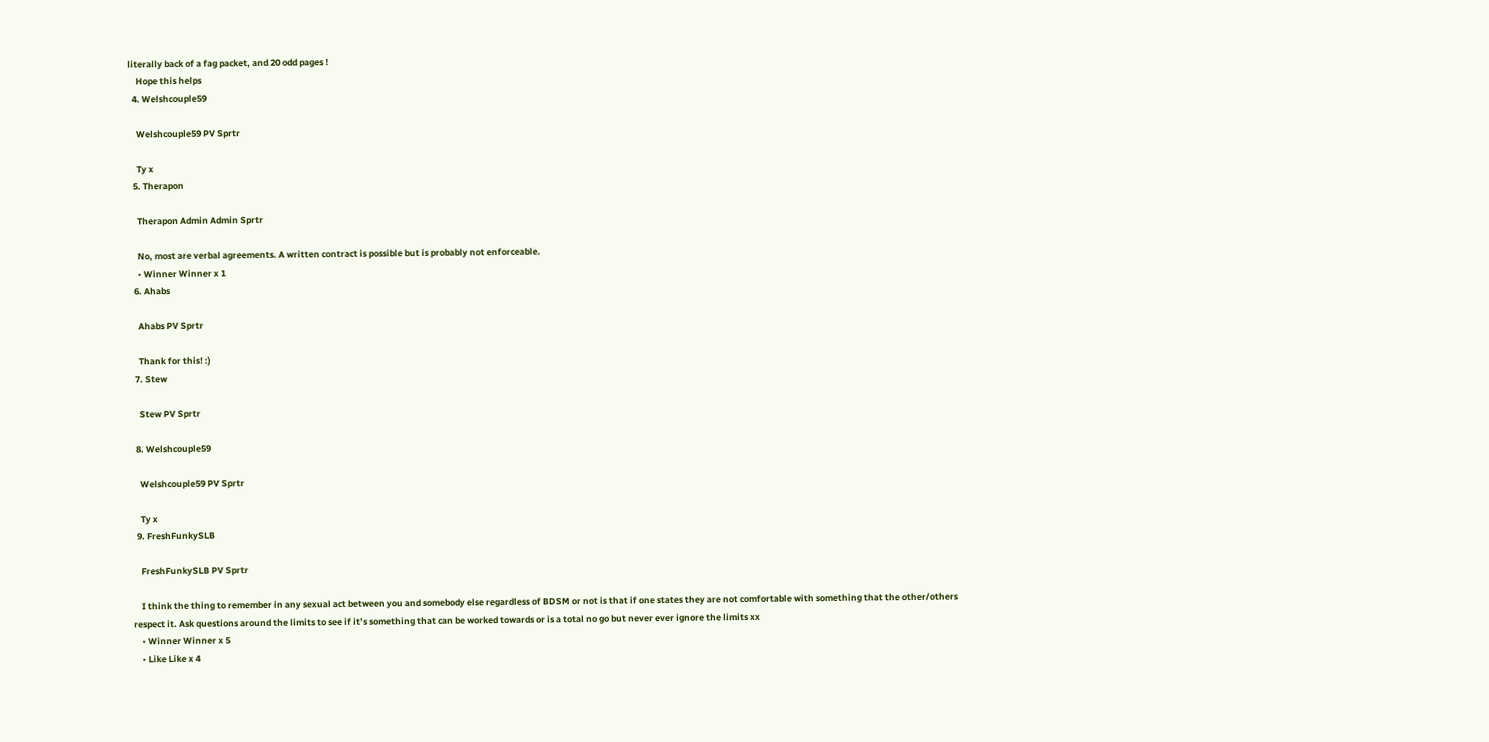literally back of a fag packet, and 20 odd pages !
    Hope this helps
  4. Welshcouple59

    Welshcouple59 PV Sprtr

    Ty x
  5. Therapon

    Therapon Admin Admin Sprtr

    No, most are verbal agreements. A written contract is possible but is probably not enforceable.
    • Winner Winner x 1
  6. Ahabs

    Ahabs PV Sprtr

    Thank for this! :)
  7. Stew

    Stew PV Sprtr

  8. Welshcouple59

    Welshcouple59 PV Sprtr

    Ty x
  9. FreshFunkySLB

    FreshFunkySLB PV Sprtr

    I think the thing to remember in any sexual act between you and somebody else regardless of BDSM or not is that if one states they are not comfortable with something that the other/others respect it. Ask questions around the limits to see if it’s something that can be worked towards or is a total no go but never ever ignore the limits xx
    • Winner Winner x 5
    • Like Like x 4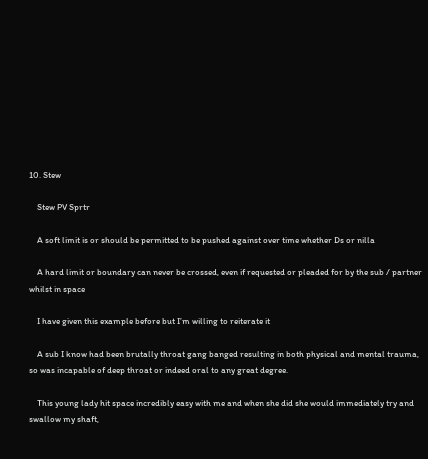10. Stew

    Stew PV Sprtr

    A soft limit is or should be permitted to be pushed against over time whether Ds or nilla

    A hard limit or boundary can never be crossed, even if requested or pleaded for by the sub / partner whilst in space

    I have given this example before but I’m willing to reiterate it

    A sub I know had been brutally throat gang banged resulting in both physical and mental trauma, so was incapable of deep throat or indeed oral to any great degree.

    This young lady hit space incredibly easy with me and when she did she would immediately try and swallow my shaft,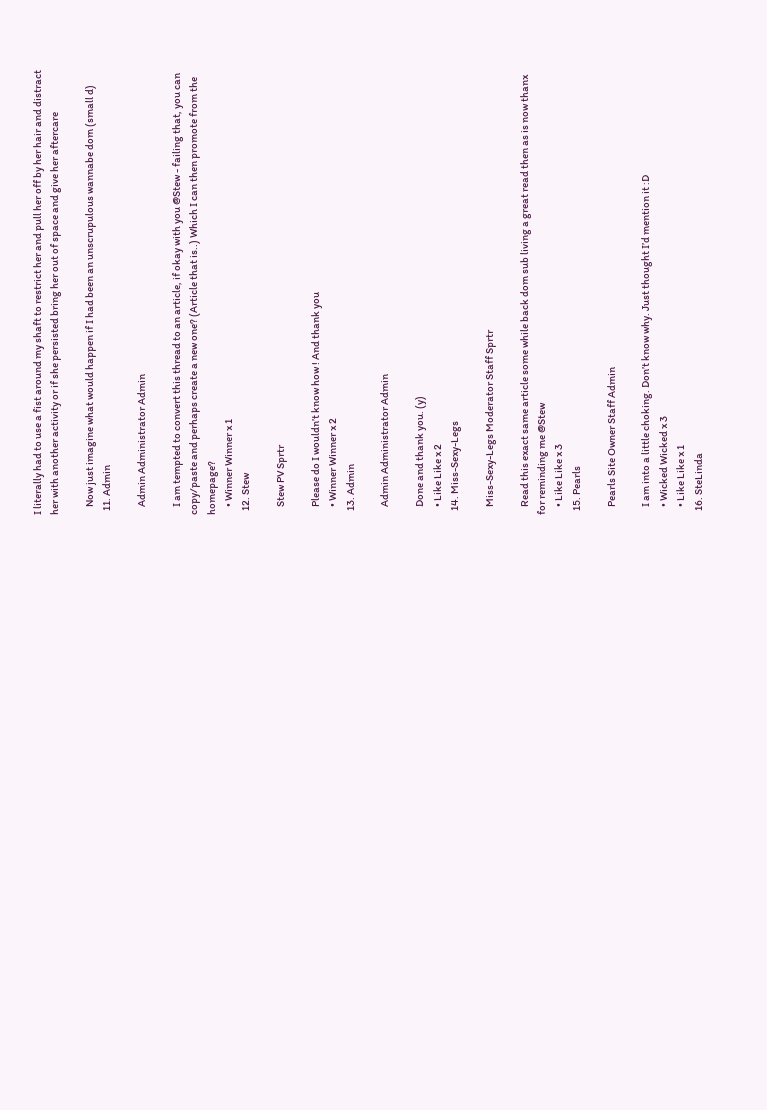I literally had to use a fist around my shaft to restrict her and pull her off by her hair and distract her with another activity or if she persisted bring her out of space and give her aftercare

    Now just imagine what would happen if I had been an unscrupulous wannabe dom (small d)
  11. Admin

    Admin Administrator Admin

    I am tempted to convert this thread to an article, if okay with you @Stew - failing that, you can copy/paste and perhaps create a new one? (Article that is..) Which I can then promote from the homepage?
    • Winner Winner x 1
  12. Stew

    Stew PV Sprtr

    Please do I wouldn’t know how ! And thank you
    • Winner Winner x 2
  13. Admin

    Admin Administrator Admin

    Done and thank you. (y)
    • Like Like x 2
  14. Miss-Sexy-Legs

    Miss-Sexy-Legs Moderator Staff Sprtr

    Read this exact same article some while back dom sub living a great read then as is now thanx for reminding me @Stew
    • Like Like x 3
  15. Pearls

    Pearls Site Owner Staff Admin

    I am into a little choking. Don’t know why. Just thought I’d mention it :D
    • Wicked Wicked x 3
    • Like Like x 1
  16. SteLinda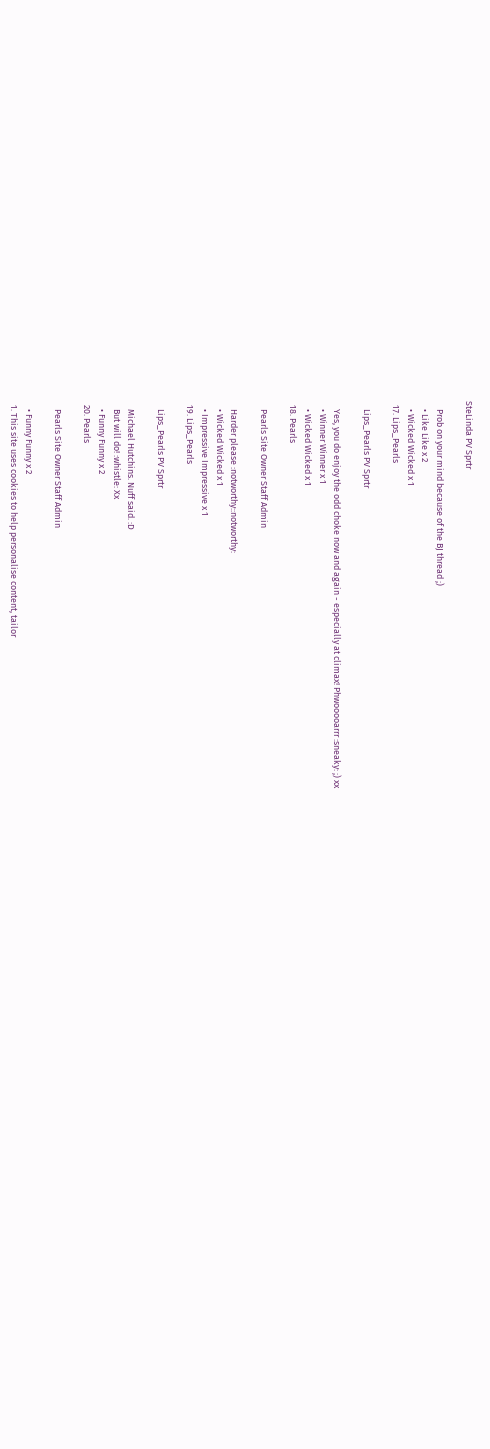SteLinda PV Sprtr

    Prob on your mind because of the BJ thread ;)
    • Like Like x 2
    • Wicked Wicked x 1
  17. Lips_Pearls

    Lips_Pearls PV Sprtr

    Yes, you do enjoy the odd choke now and again - especially at climax! Phwooooarrr :sneaky: ;) xx
    • Winner Winner x 1
    • Wicked Wicked x 1
  18. Pearls

    Pearls Site Owner Staff Admin

    Harder please :notworthy::notworthy:
    • Wicked Wicked x 1
    • Impressive Impressive x 1
  19. Lips_Pearls

    Lips_Pearls PV Sprtr

    Michael Hutchins. Nuff said. :D
    But will do! :whistle: Xx
    • Funny Funny x 2
  20. Pearls

    Pearls Site Owner Staff Admin

    • Funny Funny x 2
  1. This site uses cookies to help personalise content, tailor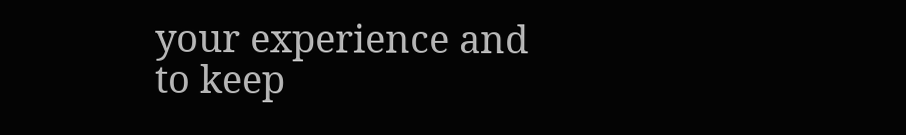your experience and to keep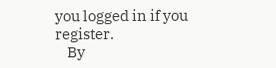you logged in if you register.
    By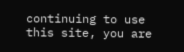continuing to use this site, you are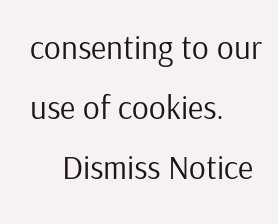consenting to our use of cookies.
    Dismiss Notice